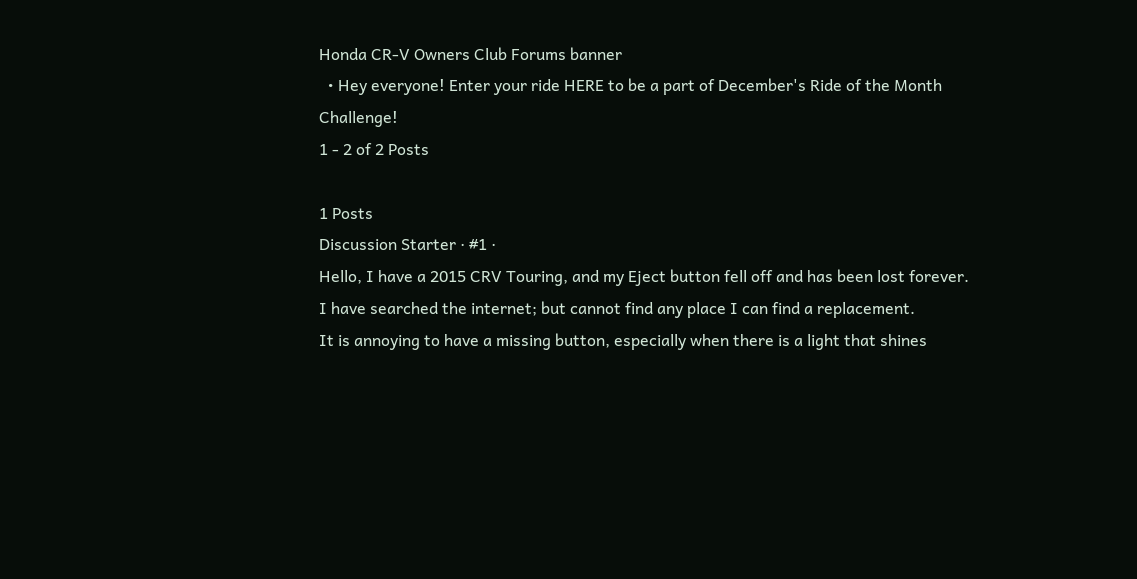Honda CR-V Owners Club Forums banner
  • Hey everyone! Enter your ride HERE to be a part of December's Ride of the Month Challenge!
1 - 2 of 2 Posts

1 Posts
Discussion Starter · #1 ·
Hello, I have a 2015 CRV Touring, and my Eject button fell off and has been lost forever.
I have searched the internet; but cannot find any place I can find a replacement.
It is annoying to have a missing button, especially when there is a light that shines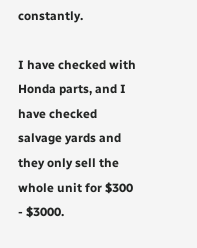constantly.

I have checked with Honda parts, and I have checked salvage yards and they only sell the whole unit for $300 - $3000.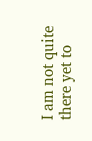I am not quite there yet to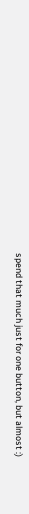spend that much just for one button, but almost :)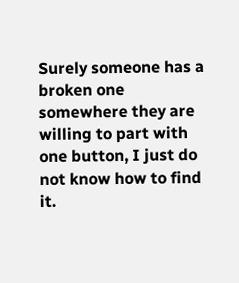Surely someone has a broken one somewhere they are willing to part with one button, I just do not know how to find it.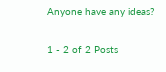Anyone have any ideas?

1 - 2 of 2 Posts